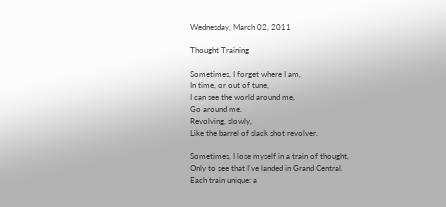Wednesday, March 02, 2011

Thought Training

Sometimes, I forget where I am,
In time, or out of tune,
I can see the world around me,
Go around me.
Revolving, slowly,
Like the barrel of slack shot revolver.

Sometimes, I lose myself in a train of thought,
Only to see that I’ve landed in Grand Central.
Each train unique: a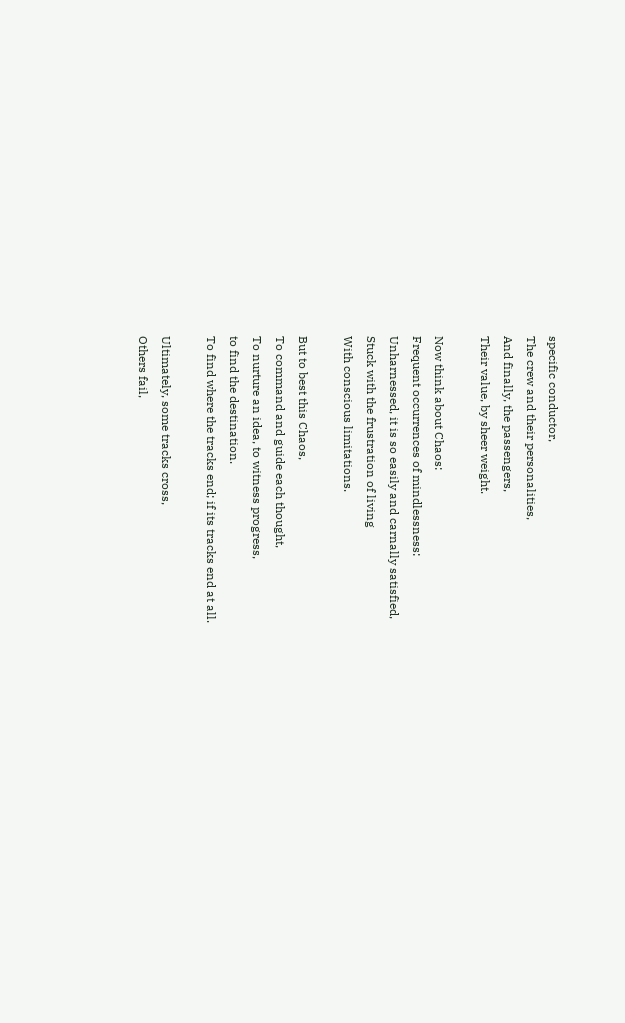specific conductor,
The crew and their personalities,
And finally, the passengers,
Their value, by sheer weight.

Now think about Chaos:
Frequent occurrences of mindlessness:
Unharnessed, it is so easily and carnally satisfied,
Stuck with the frustration of living
With conscious limitations.

But to best this Chaos,
To command and guide each thought,
To nurture an idea, to witness progress,
to find the destination.
To find where the tracks end; if its tracks end at all.

Ultimately, some tracks cross,
Others fail,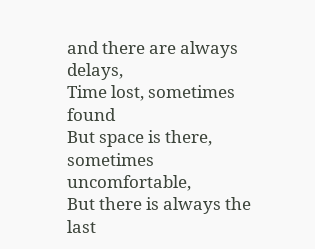and there are always delays,
Time lost, sometimes found
But space is there, sometimes uncomfortable,
But there is always the last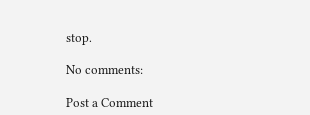stop.

No comments:

Post a Comment